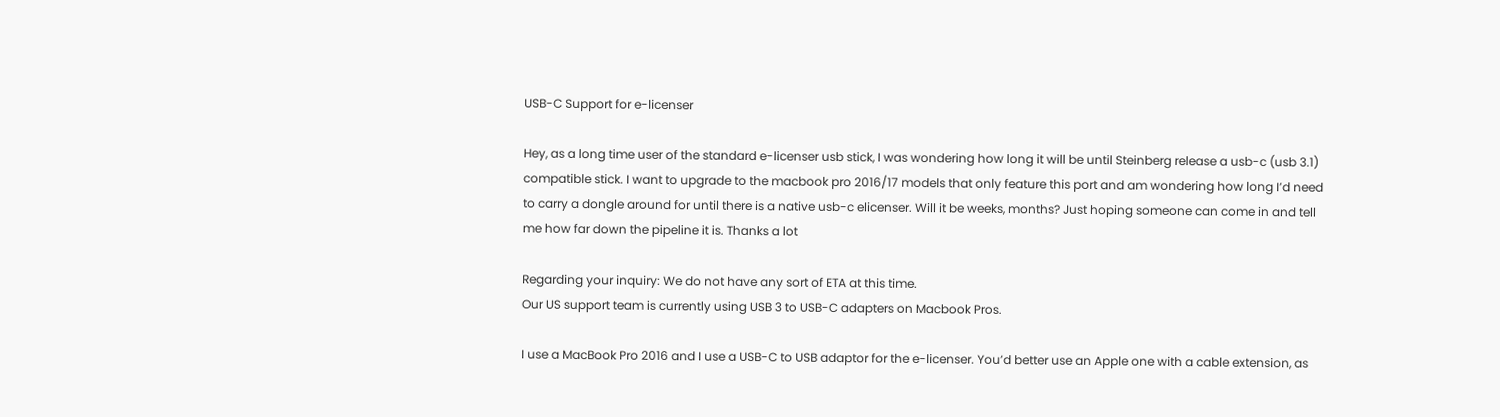USB-C Support for e-licenser

Hey, as a long time user of the standard e-licenser usb stick, I was wondering how long it will be until Steinberg release a usb-c (usb 3.1) compatible stick. I want to upgrade to the macbook pro 2016/17 models that only feature this port and am wondering how long I’d need to carry a dongle around for until there is a native usb-c elicenser. Will it be weeks, months? Just hoping someone can come in and tell me how far down the pipeline it is. Thanks a lot

Regarding your inquiry: We do not have any sort of ETA at this time.
Our US support team is currently using USB 3 to USB-C adapters on Macbook Pros.

I use a MacBook Pro 2016 and I use a USB-C to USB adaptor for the e-licenser. You’d better use an Apple one with a cable extension, as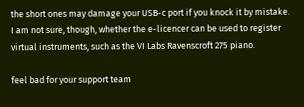the short ones may damage your USB-c port if you knock it by mistake.
I am not sure, though, whether the e-licencer can be used to register virtual instruments, such as the VI Labs Ravenscroft 275 piano.

feel bad for your support team